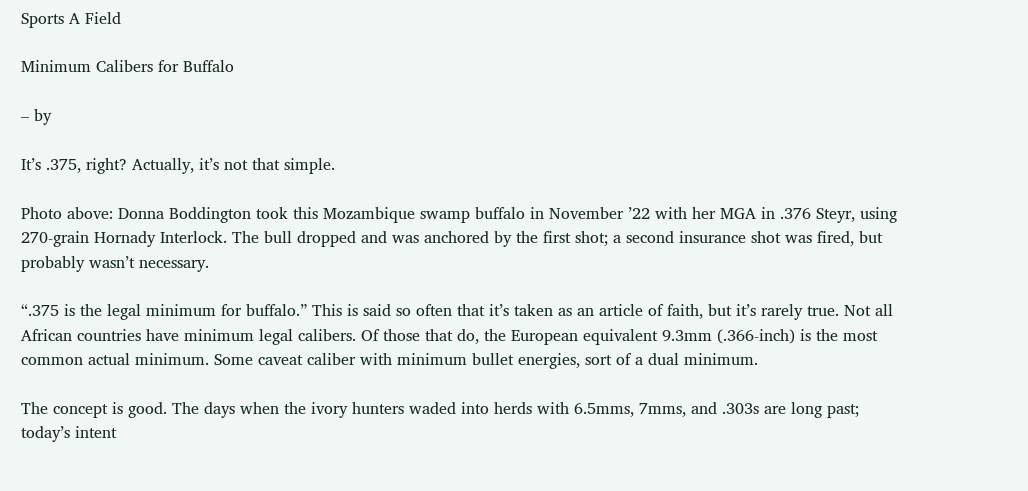Sports A Field

Minimum Calibers for Buffalo

– by

It’s .375, right? Actually, it’s not that simple.

Photo above: Donna Boddington took this Mozambique swamp buffalo in November ’22 with her MGA in .376 Steyr, using 270-grain Hornady Interlock. The bull dropped and was anchored by the first shot; a second insurance shot was fired, but probably wasn’t necessary.

“.375 is the legal minimum for buffalo.” This is said so often that it’s taken as an article of faith, but it’s rarely true. Not all African countries have minimum legal calibers. Of those that do, the European equivalent 9.3mm (.366-inch) is the most common actual minimum. Some caveat caliber with minimum bullet energies, sort of a dual minimum.

The concept is good. The days when the ivory hunters waded into herds with 6.5mms, 7mms, and .303s are long past; today’s intent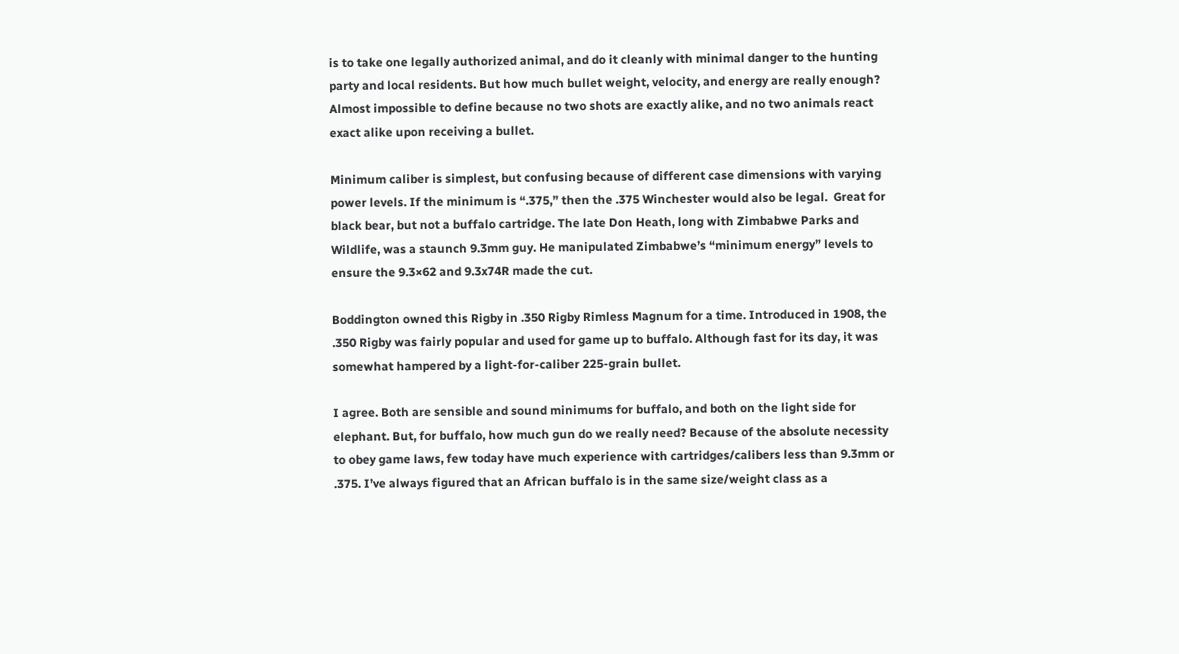is to take one legally authorized animal, and do it cleanly with minimal danger to the hunting party and local residents. But how much bullet weight, velocity, and energy are really enough? Almost impossible to define because no two shots are exactly alike, and no two animals react exact alike upon receiving a bullet.

Minimum caliber is simplest, but confusing because of different case dimensions with varying power levels. If the minimum is “.375,” then the .375 Winchester would also be legal.  Great for black bear, but not a buffalo cartridge. The late Don Heath, long with Zimbabwe Parks and Wildlife, was a staunch 9.3mm guy. He manipulated Zimbabwe’s “minimum energy” levels to ensure the 9.3×62 and 9.3x74R made the cut.

Boddington owned this Rigby in .350 Rigby Rimless Magnum for a time. Introduced in 1908, the .350 Rigby was fairly popular and used for game up to buffalo. Although fast for its day, it was somewhat hampered by a light-for-caliber 225-grain bullet.

I agree. Both are sensible and sound minimums for buffalo, and both on the light side for elephant. But, for buffalo, how much gun do we really need? Because of the absolute necessity to obey game laws, few today have much experience with cartridges/calibers less than 9.3mm or .375. I’ve always figured that an African buffalo is in the same size/weight class as a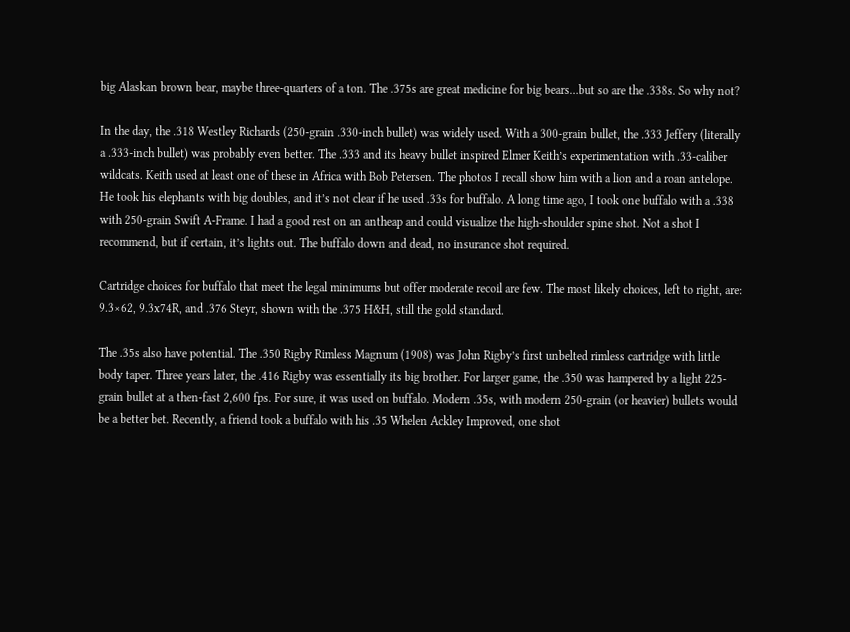big Alaskan brown bear, maybe three-quarters of a ton. The .375s are great medicine for big bears…but so are the .338s. So why not?

In the day, the .318 Westley Richards (250-grain .330-inch bullet) was widely used. With a 300-grain bullet, the .333 Jeffery (literally a .333-inch bullet) was probably even better. The .333 and its heavy bullet inspired Elmer Keith’s experimentation with .33-caliber wildcats. Keith used at least one of these in Africa with Bob Petersen. The photos I recall show him with a lion and a roan antelope. He took his elephants with big doubles, and it’s not clear if he used .33s for buffalo. A long time ago, I took one buffalo with a .338 with 250-grain Swift A-Frame. I had a good rest on an antheap and could visualize the high-shoulder spine shot. Not a shot I recommend, but if certain, it’s lights out. The buffalo down and dead, no insurance shot required.

Cartridge choices for buffalo that meet the legal minimums but offer moderate recoil are few. The most likely choices, left to right, are: 9.3×62, 9.3x74R, and .376 Steyr, shown with the .375 H&H, still the gold standard.

The .35s also have potential. The .350 Rigby Rimless Magnum (1908) was John Rigby’s first unbelted rimless cartridge with little body taper. Three years later, the .416 Rigby was essentially its big brother. For larger game, the .350 was hampered by a light 225-grain bullet at a then-fast 2,600 fps. For sure, it was used on buffalo. Modern .35s, with modern 250-grain (or heavier) bullets would be a better bet. Recently, a friend took a buffalo with his .35 Whelen Ackley Improved, one shot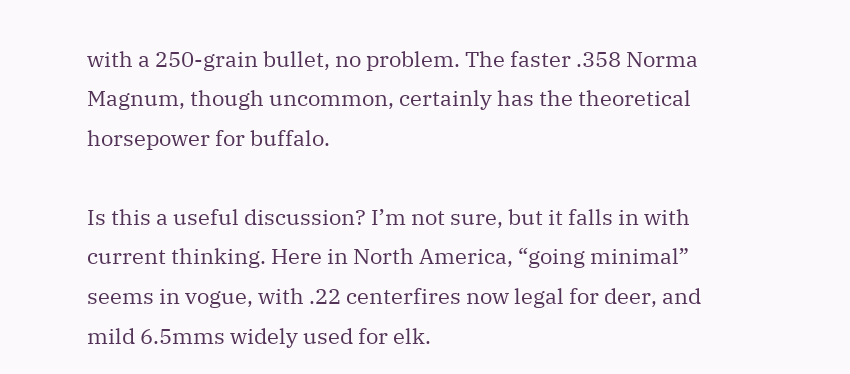with a 250-grain bullet, no problem. The faster .358 Norma Magnum, though uncommon, certainly has the theoretical horsepower for buffalo.

Is this a useful discussion? I’m not sure, but it falls in with current thinking. Here in North America, “going minimal” seems in vogue, with .22 centerfires now legal for deer, and mild 6.5mms widely used for elk.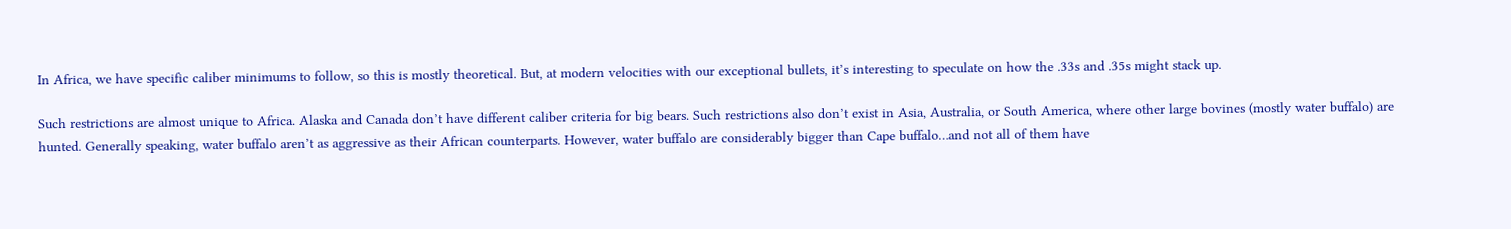In Africa, we have specific caliber minimums to follow, so this is mostly theoretical. But, at modern velocities with our exceptional bullets, it’s interesting to speculate on how the .33s and .35s might stack up.

Such restrictions are almost unique to Africa. Alaska and Canada don’t have different caliber criteria for big bears. Such restrictions also don’t exist in Asia, Australia, or South America, where other large bovines (mostly water buffalo) are hunted. Generally speaking, water buffalo aren’t as aggressive as their African counterparts. However, water buffalo are considerably bigger than Cape buffalo…and not all of them have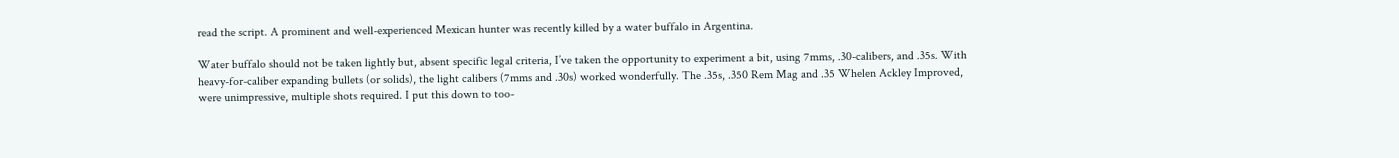read the script. A prominent and well-experienced Mexican hunter was recently killed by a water buffalo in Argentina.

Water buffalo should not be taken lightly but, absent specific legal criteria, I’ve taken the opportunity to experiment a bit, using 7mms, .30-calibers, and .35s. With heavy-for-caliber expanding bullets (or solids), the light calibers (7mms and .30s) worked wonderfully. The .35s, .350 Rem Mag and .35 Whelen Ackley Improved, were unimpressive, multiple shots required. I put this down to too-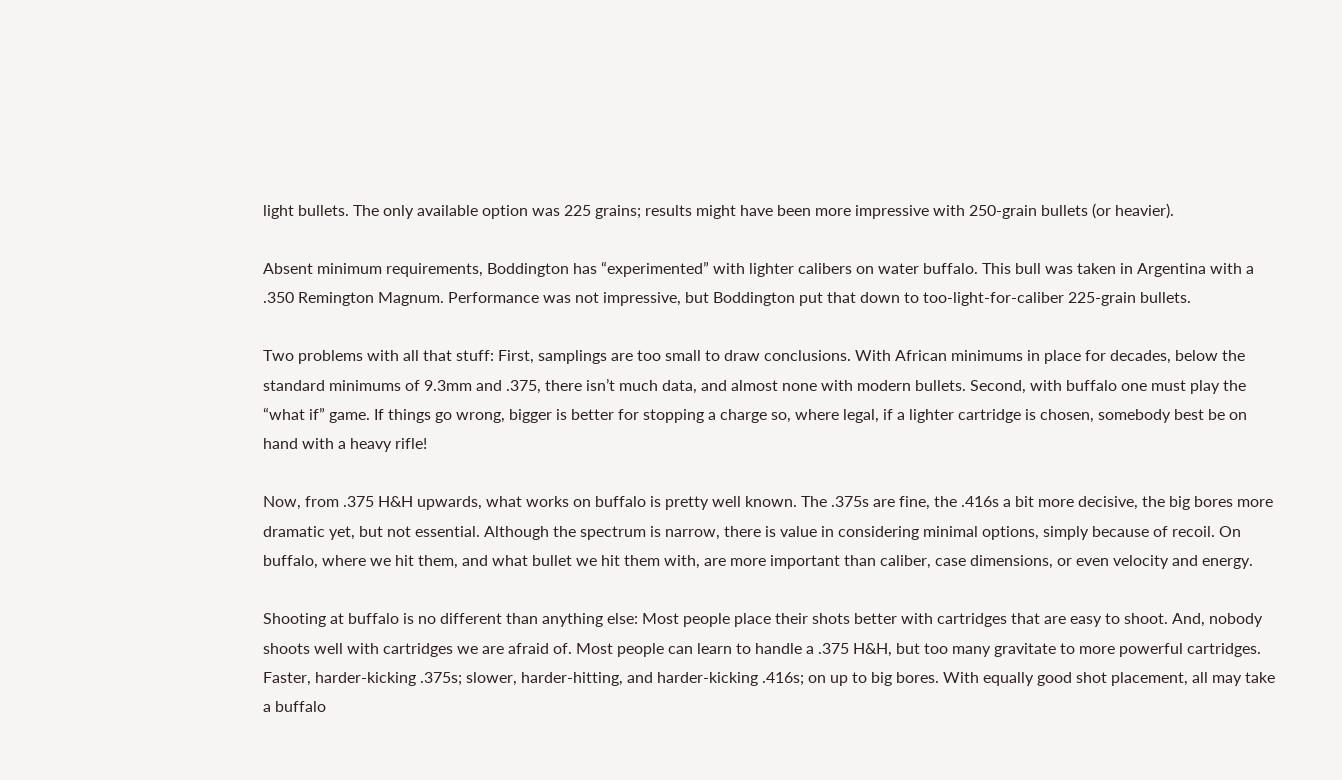light bullets. The only available option was 225 grains; results might have been more impressive with 250-grain bullets (or heavier).

Absent minimum requirements, Boddington has “experimented” with lighter calibers on water buffalo. This bull was taken in Argentina with a .350 Remington Magnum. Performance was not impressive, but Boddington put that down to too-light-for-caliber 225-grain bullets.

Two problems with all that stuff: First, samplings are too small to draw conclusions. With African minimums in place for decades, below the standard minimums of 9.3mm and .375, there isn’t much data, and almost none with modern bullets. Second, with buffalo one must play the “what if” game. If things go wrong, bigger is better for stopping a charge so, where legal, if a lighter cartridge is chosen, somebody best be on hand with a heavy rifle!

Now, from .375 H&H upwards, what works on buffalo is pretty well known. The .375s are fine, the .416s a bit more decisive, the big bores more dramatic yet, but not essential. Although the spectrum is narrow, there is value in considering minimal options, simply because of recoil. On buffalo, where we hit them, and what bullet we hit them with, are more important than caliber, case dimensions, or even velocity and energy.

Shooting at buffalo is no different than anything else: Most people place their shots better with cartridges that are easy to shoot. And, nobody shoots well with cartridges we are afraid of. Most people can learn to handle a .375 H&H, but too many gravitate to more powerful cartridges. Faster, harder-kicking .375s; slower, harder-hitting, and harder-kicking .416s; on up to big bores. With equally good shot placement, all may take a buffalo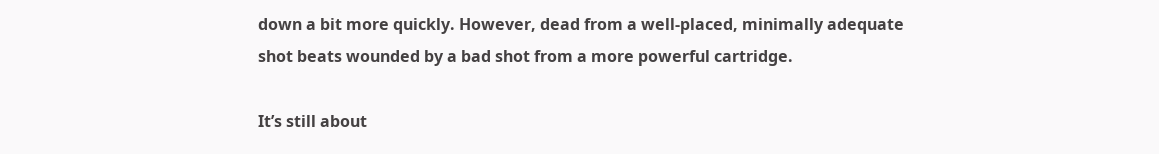down a bit more quickly. However, dead from a well-placed, minimally adequate shot beats wounded by a bad shot from a more powerful cartridge.

It’s still about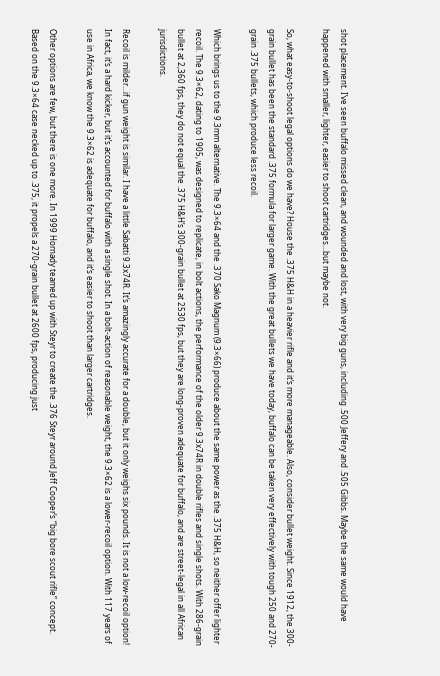shot placement. I’ve seen buffalo missed clean, and wounded and lost, with very big guns, including .500 Jeffery and .505 Gibbs. Maybe the same would have happened with smaller, lighter, easier to shoot cartridges…but maybe not.

So, what easy-to-shoot legal options do we have? House the .375 H&H in a heavier rifle and it’s more manageable. Also, consider bullet weight. Since 1912, the 300-grain bullet has been the standard .375 formula for larger game. With the great bullets we have today, buffalo can be taken very effectively with tough 250 and 270-grain .375 bullets, which produce less recoil.

Which brings us to the 9.3mm alternative. The 9.3×64 and the .370 Sako Magnum (9.3×66) produce about the same power as the .375 H&H, so neither offer lighter recoil. The 9.3×62, dating to 1905, was designed to replicate, in bolt actions, the performance of the older 9.3x74R in double rifles and single shots. With 286-grain bullet at 2,360 fps, they do not equal the .375 H&H’s 300-grain bullet at 2530 fps, but they are long-proven adequate for buffalo, and are street-legal in all African jurisdictions.

Recoil is milder…if gun weight is similar. I have a little Sabatti 9.3x74R. It’s amazingly accurate for a double, but it only weighs six pounds. It is not a low-recoil option! In fact, it’s a hard kicker, but it’s accounted for buffalo with a single shot. In a bolt-action of reasonable weight, the 9.3×62 is a lower-recoil option. With 117 years of use in Africa, we know the 9.3×62 is adequate for buffalo, and it’s easier to shoot than larger cartridges.

Other options are few, but there is one more. In 1999 Hornady teamed up with Steyr to create the .376 Steyr around Jeff Cooper’s “big bore scout rifle” concept. Based on the 9.3×64 case necked up to .375, it propels a 270-grain bullet at 2600 fps, producing just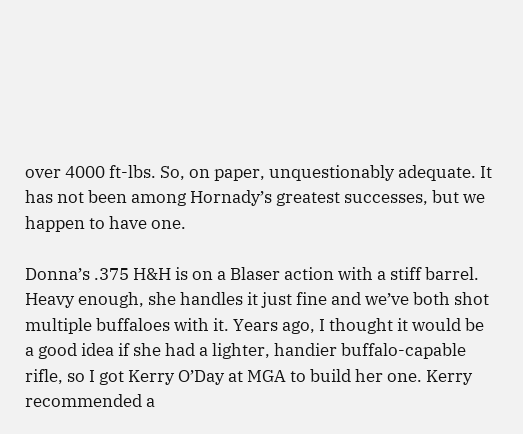over 4000 ft-lbs. So, on paper, unquestionably adequate. It has not been among Hornady’s greatest successes, but we happen to have one.

Donna’s .375 H&H is on a Blaser action with a stiff barrel. Heavy enough, she handles it just fine and we’ve both shot multiple buffaloes with it. Years ago, I thought it would be a good idea if she had a lighter, handier buffalo-capable rifle, so I got Kerry O’Day at MGA to build her one. Kerry recommended a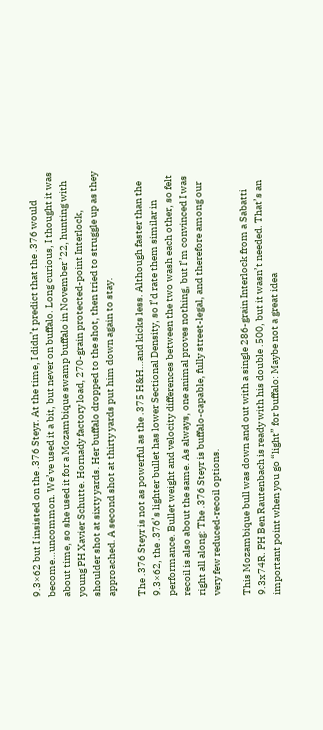9.3×62 but I insisted on the .376 Steyr. At the time, I didn’t predict that the .376 would become…uncommon. We’ve used it a bit, but never on buffalo. Long curious, I thought it was about time, so she used it for a Mozambique swamp buffalo in November ’22, hunting with young PH Xavier Schutte. Hornady factory load, 270-grain protected-point Interlock, shoulder shot at sixty yards. Her buffalo dropped to the shot, then tried to struggle up as they approached. A second shot at thirty yards put him down again to stay.

The .376 Steyr is not as powerful as the .375 H&H…and kicks less. Although faster than the 9.3×62, the .376’s lighter bullet has lower Sectional Density, so I’d rate them similar in performance. Bullet weight and velocity differences between the two wash each other, so felt recoil is also about the same. As always, one animal proves nothing, but I’m convinced I was right all along: The .376 Steyr is buffalo-capable, fully street-legal, and therefore among our very few reduced-recoil options.

This Mozambique bull was down and out with a single 286-grain Interlock from a Sabatti 9.3x74R. PH Ben Rautenbach is ready with his double .500, but it wasn’t needed. That’s an important point when you go “light” for buffalo: Maybe not a great idea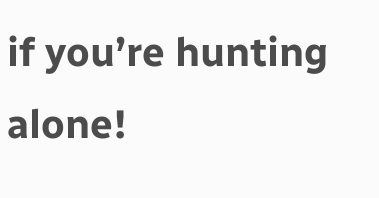if you’re hunting alone!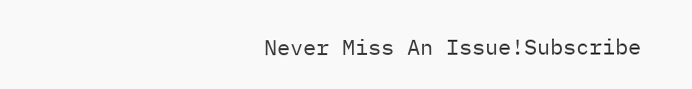Never Miss An Issue!Subscribe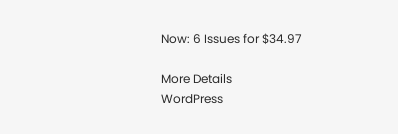Now: 6 Issues for $34.97

More Details
WordPress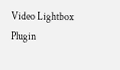Video Lightbox Plugin